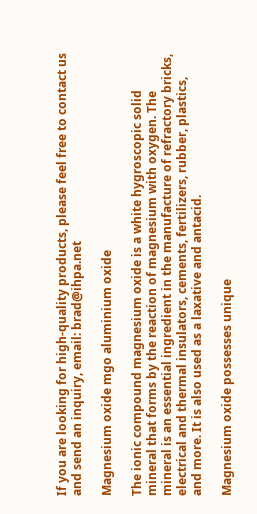If you are looking for high-quality products, please feel free to contact us and send an inquiry, email: brad@ihpa.net

Magnesium oxide mgo aluminium oxide

The ionic compound magnesium oxide is a white hygroscopic solid mineral that forms by the reaction of magnesium with oxygen. The mineral is an essential ingredient in the manufacture of refractory bricks, electrical and thermal insulators, cements, fertilizers, rubber, plastics, and more. It is also used as a laxative and antacid.

Magnesium oxide possesses unique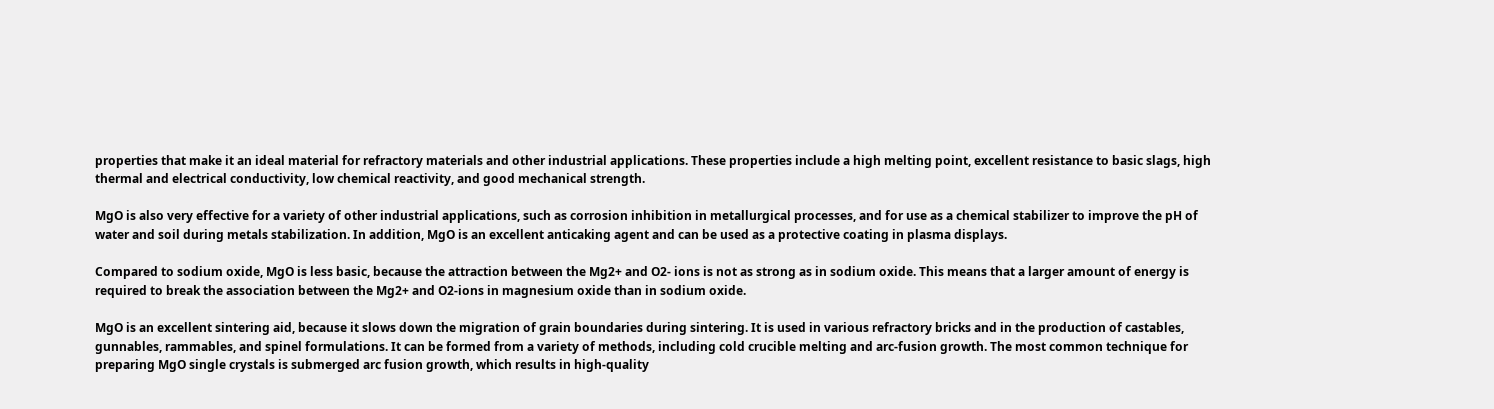properties that make it an ideal material for refractory materials and other industrial applications. These properties include a high melting point, excellent resistance to basic slags, high thermal and electrical conductivity, low chemical reactivity, and good mechanical strength.

MgO is also very effective for a variety of other industrial applications, such as corrosion inhibition in metallurgical processes, and for use as a chemical stabilizer to improve the pH of water and soil during metals stabilization. In addition, MgO is an excellent anticaking agent and can be used as a protective coating in plasma displays.

Compared to sodium oxide, MgO is less basic, because the attraction between the Mg2+ and O2- ions is not as strong as in sodium oxide. This means that a larger amount of energy is required to break the association between the Mg2+ and O2-ions in magnesium oxide than in sodium oxide.

MgO is an excellent sintering aid, because it slows down the migration of grain boundaries during sintering. It is used in various refractory bricks and in the production of castables, gunnables, rammables, and spinel formulations. It can be formed from a variety of methods, including cold crucible melting and arc-fusion growth. The most common technique for preparing MgO single crystals is submerged arc fusion growth, which results in high-quality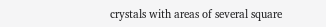crystals with areas of several square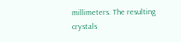millimeters. The resulting crystals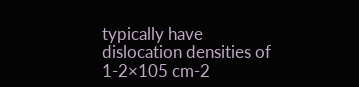typically have dislocation densities of 1-2×105 cm-2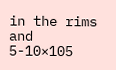in the rims and 5-10×105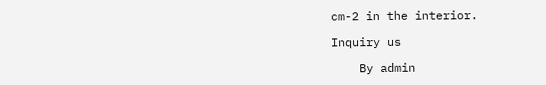cm-2 in the interior.

Inquiry us

    By admin